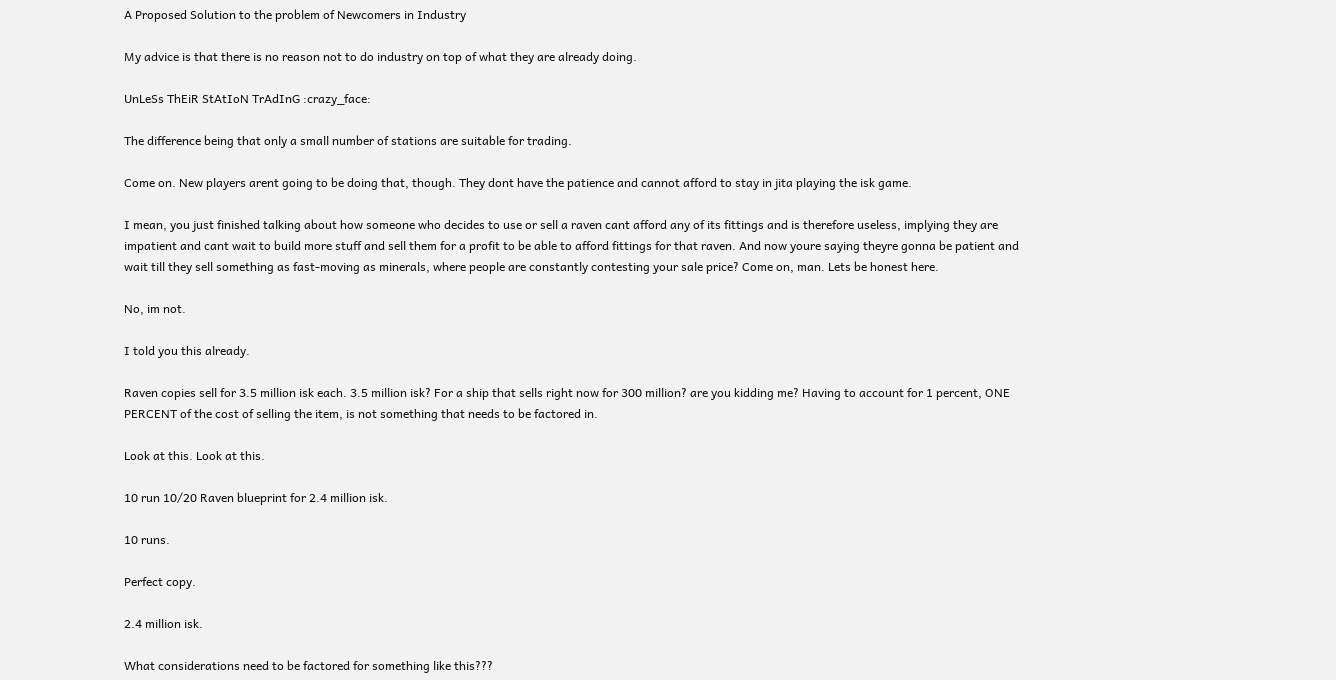A Proposed Solution to the problem of Newcomers in Industry

My advice is that there is no reason not to do industry on top of what they are already doing.

UnLeSs ThEiR StAtIoN TrAdInG :crazy_face:

The difference being that only a small number of stations are suitable for trading.

Come on. New players arent going to be doing that, though. They dont have the patience and cannot afford to stay in jita playing the isk game.

I mean, you just finished talking about how someone who decides to use or sell a raven cant afford any of its fittings and is therefore useless, implying they are impatient and cant wait to build more stuff and sell them for a profit to be able to afford fittings for that raven. And now youre saying theyre gonna be patient and wait till they sell something as fast-moving as minerals, where people are constantly contesting your sale price? Come on, man. Lets be honest here.

No, im not.

I told you this already.

Raven copies sell for 3.5 million isk each. 3.5 million isk? For a ship that sells right now for 300 million? are you kidding me? Having to account for 1 percent, ONE PERCENT of the cost of selling the item, is not something that needs to be factored in.

Look at this. Look at this.

10 run 10/20 Raven blueprint for 2.4 million isk.

10 runs.

Perfect copy.

2.4 million isk.

What considerations need to be factored for something like this???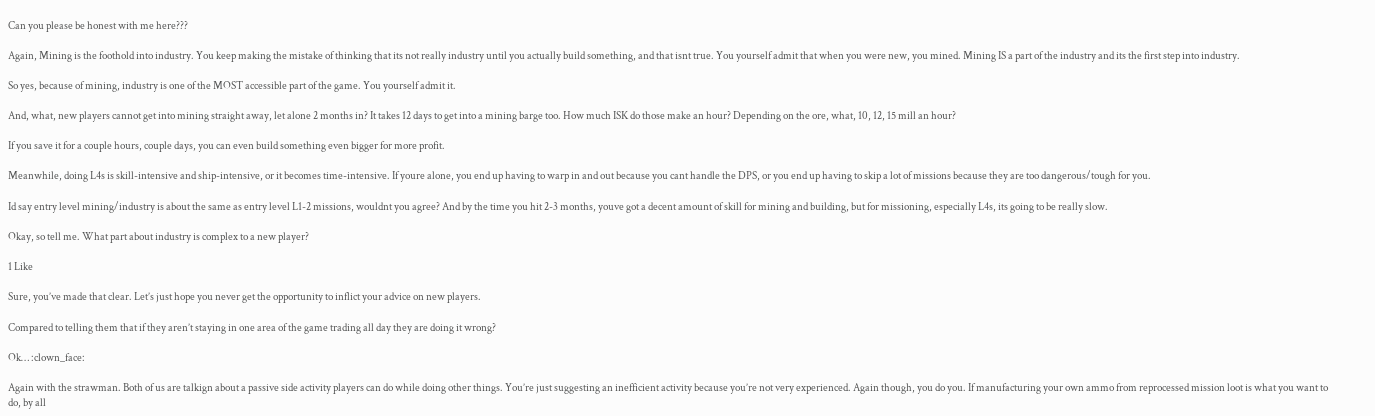Can you please be honest with me here???

Again, Mining is the foothold into industry. You keep making the mistake of thinking that its not really industry until you actually build something, and that isnt true. You yourself admit that when you were new, you mined. Mining IS a part of the industry and its the first step into industry.

So yes, because of mining, industry is one of the MOST accessible part of the game. You yourself admit it.

And, what, new players cannot get into mining straight away, let alone 2 months in? It takes 12 days to get into a mining barge too. How much ISK do those make an hour? Depending on the ore, what, 10, 12, 15 mill an hour?

If you save it for a couple hours, couple days, you can even build something even bigger for more profit.

Meanwhile, doing L4s is skill-intensive and ship-intensive, or it becomes time-intensive. If youre alone, you end up having to warp in and out because you cant handle the DPS, or you end up having to skip a lot of missions because they are too dangerous/tough for you.

Id say entry level mining/industry is about the same as entry level L1-2 missions, wouldnt you agree? And by the time you hit 2-3 months, youve got a decent amount of skill for mining and building, but for missioning, especially L4s, its going to be really slow.

Okay, so tell me. What part about industry is complex to a new player?

1 Like

Sure, you’ve made that clear. Let’s just hope you never get the opportunity to inflict your advice on new players.

Compared to telling them that if they aren’t staying in one area of the game trading all day they are doing it wrong?

Ok… :clown_face:

Again with the strawman. Both of us are talkign about a passive side activity players can do while doing other things. You’re just suggesting an inefficient activity because you’re not very experienced. Again though, you do you. If manufacturing your own ammo from reprocessed mission loot is what you want to do, by all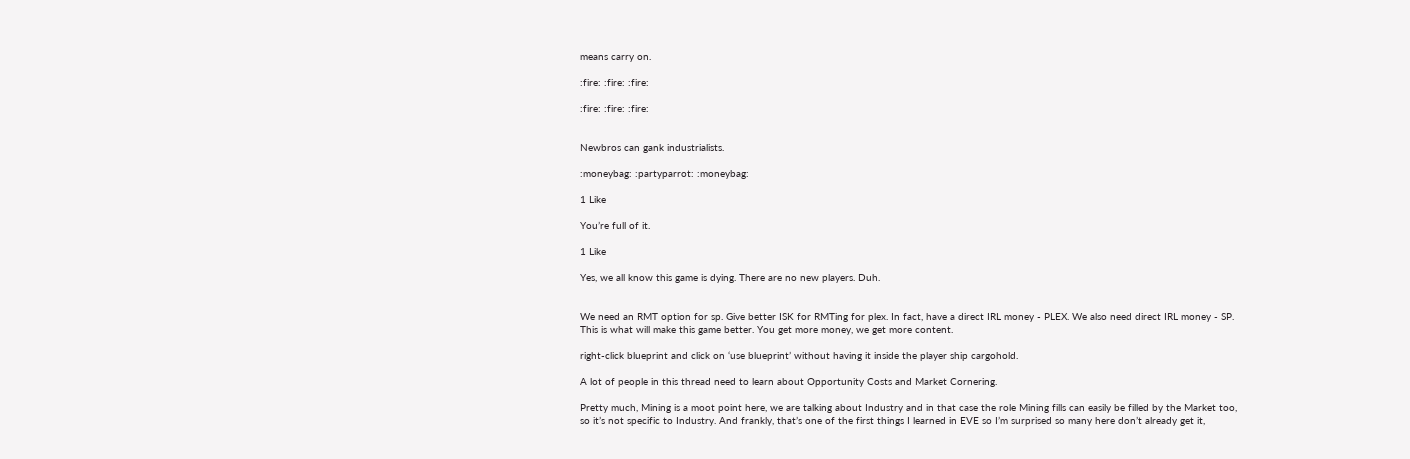means carry on.

:fire: :fire: :fire:

:fire: :fire: :fire:


Newbros can gank industrialists.

:moneybag: :partyparrot: :moneybag:

1 Like

You’re full of it.

1 Like

Yes, we all know this game is dying. There are no new players. Duh.


We need an RMT option for sp. Give better ISK for RMTing for plex. In fact, have a direct IRL money - PLEX. We also need direct IRL money - SP. This is what will make this game better. You get more money, we get more content.

right-click blueprint and click on ‘use blueprint’ without having it inside the player ship cargohold.

A lot of people in this thread need to learn about Opportunity Costs and Market Cornering.

Pretty much, Mining is a moot point here, we are talking about Industry and in that case the role Mining fills can easily be filled by the Market too, so it’s not specific to Industry. And frankly, that’s one of the first things I learned in EVE so I’m surprised so many here don’t already get it,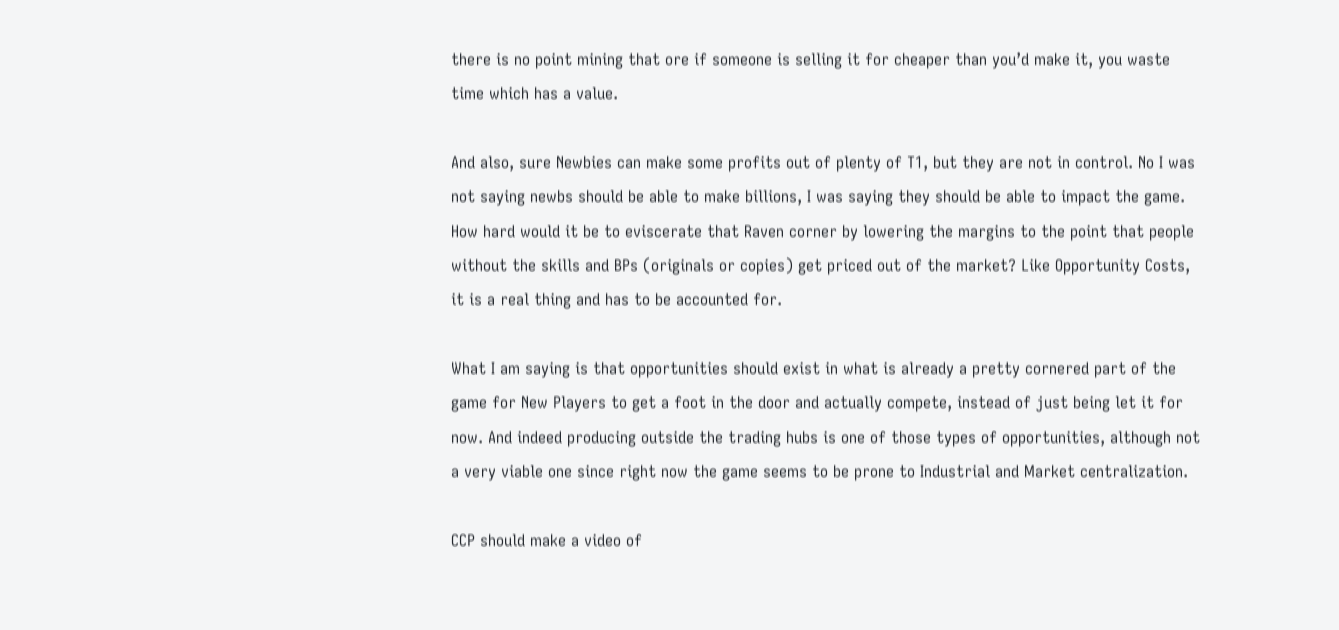there is no point mining that ore if someone is selling it for cheaper than you’d make it, you waste time which has a value.

And also, sure Newbies can make some profits out of plenty of T1, but they are not in control. No I was not saying newbs should be able to make billions, I was saying they should be able to impact the game.
How hard would it be to eviscerate that Raven corner by lowering the margins to the point that people without the skills and BPs (originals or copies) get priced out of the market? Like Opportunity Costs, it is a real thing and has to be accounted for.

What I am saying is that opportunities should exist in what is already a pretty cornered part of the game for New Players to get a foot in the door and actually compete, instead of just being let it for now. And indeed producing outside the trading hubs is one of those types of opportunities, although not a very viable one since right now the game seems to be prone to Industrial and Market centralization.

CCP should make a video of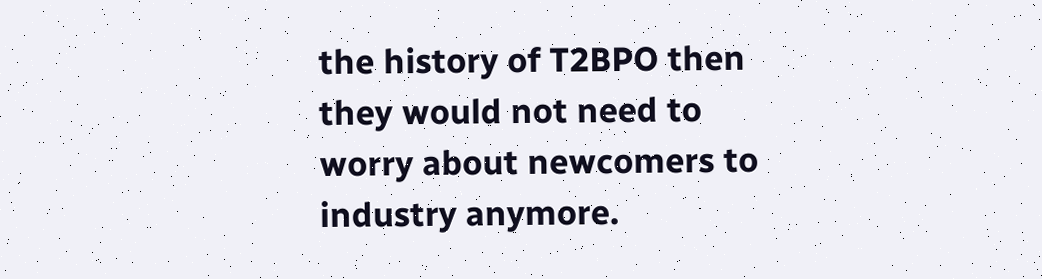the history of T2BPO then they would not need to worry about newcomers to industry anymore.